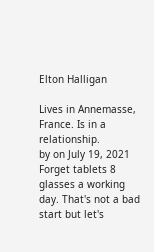Elton Halligan

Lives in Annemasse, France. Is in a relationship.
by on July 19, 2021
Forget tablets 8 glasses a working day. That's not a bad start but let's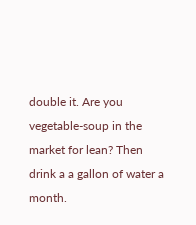double it. Are you vegetable-soup in the market for lean? Then drink a a gallon of water a month.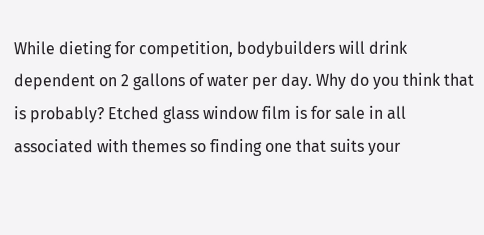While dieting for competition, bodybuilders will drink dependent on 2 gallons of water per day. Why do you think that is probably? Etched glass window film is for sale in all associated with themes so finding one that suits your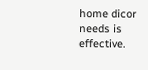home dicor needs is effective.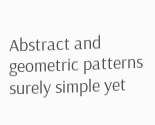Abstract and geometric patterns surely simple yet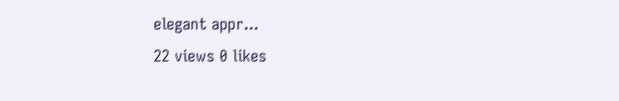elegant appr...
22 views 0 likes